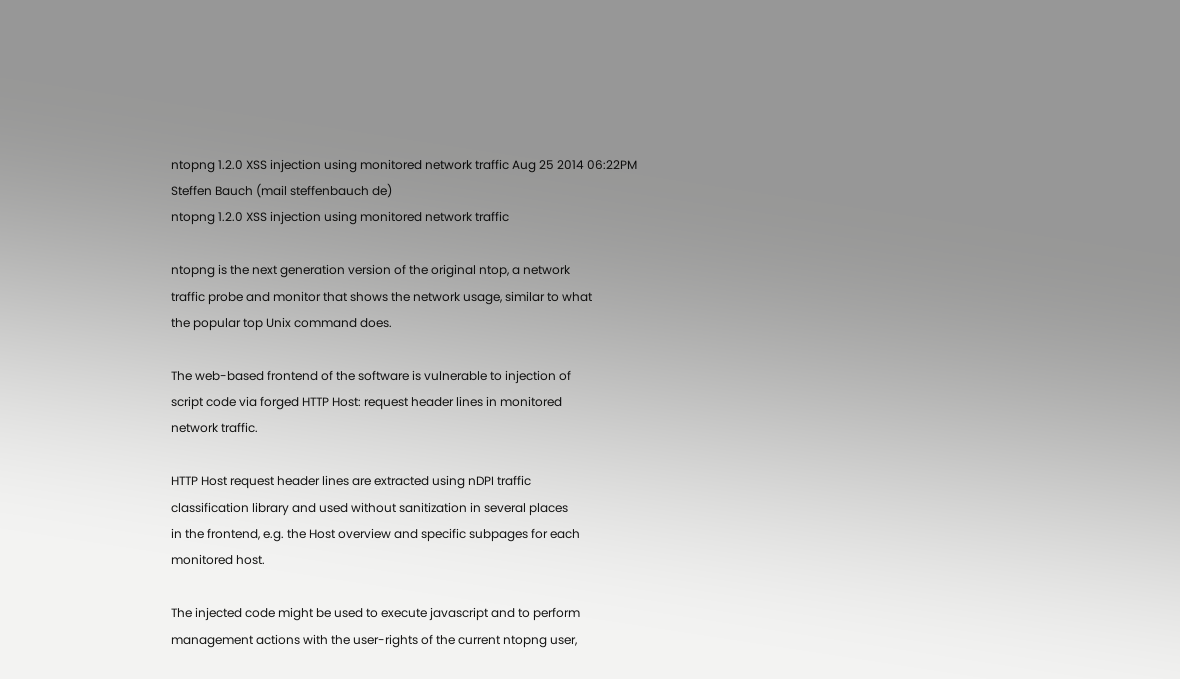ntopng 1.2.0 XSS injection using monitored network traffic Aug 25 2014 06:22PM
Steffen Bauch (mail steffenbauch de)
ntopng 1.2.0 XSS injection using monitored network traffic

ntopng is the next generation version of the original ntop, a network
traffic probe and monitor that shows the network usage, similar to what
the popular top Unix command does.

The web-based frontend of the software is vulnerable to injection of
script code via forged HTTP Host: request header lines in monitored
network traffic.

HTTP Host request header lines are extracted using nDPI traffic
classification library and used without sanitization in several places
in the frontend, e.g. the Host overview and specific subpages for each
monitored host.

The injected code might be used to execute javascript and to perform
management actions with the user-rights of the current ntopng user,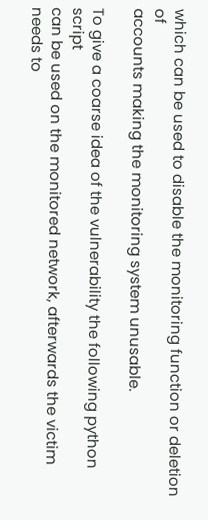which can be used to disable the monitoring function or deletion of
accounts making the monitoring system unusable.

To give a coarse idea of the vulnerability the following python script
can be used on the monitored network, afterwards the victim needs to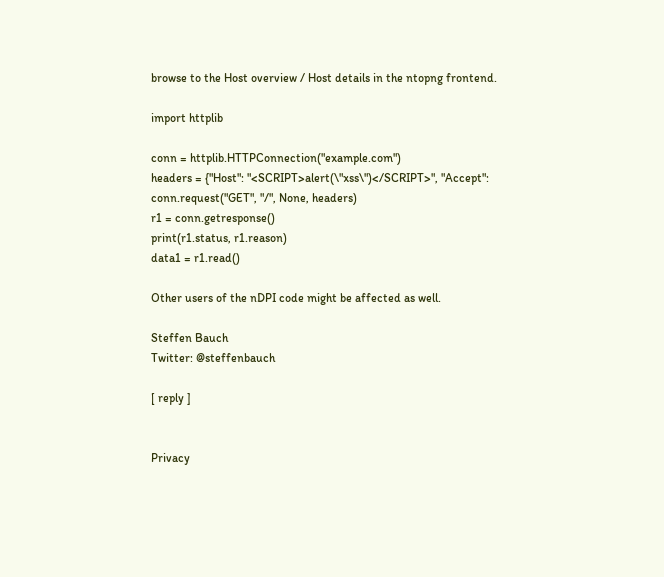browse to the Host overview / Host details in the ntopng frontend.

import httplib

conn = httplib.HTTPConnection("example.com")
headers = {"Host": "<SCRIPT>alert(\"xss\")</SCRIPT>", "Accept":
conn.request("GET", "/", None, headers)
r1 = conn.getresponse()
print(r1.status, r1.reason)
data1 = r1.read()

Other users of the nDPI code might be affected as well.

Steffen Bauch
Twitter: @steffenbauch

[ reply ]


Privacy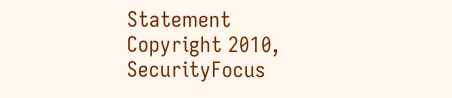Statement
Copyright 2010, SecurityFocus